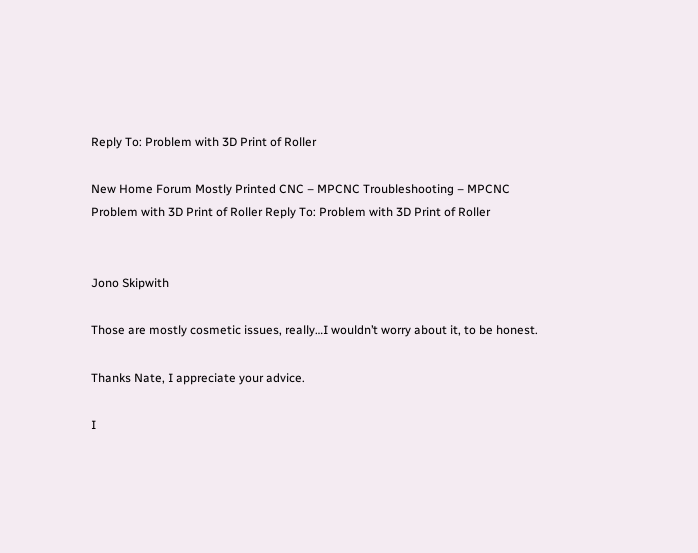Reply To: Problem with 3D Print of Roller

New Home Forum Mostly Printed CNC – MPCNC Troubleshooting – MPCNC Problem with 3D Print of Roller Reply To: Problem with 3D Print of Roller


Jono Skipwith

Those are mostly cosmetic issues, really…I wouldn’t worry about it, to be honest.

Thanks Nate, I appreciate your advice.

I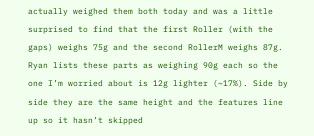actually weighed them both today and was a little surprised to find that the first Roller (with the gaps) weighs 75g and the second RollerM weighs 87g. Ryan lists these parts as weighing 90g each so the one I’m worried about is 12g lighter (~17%). Side by side they are the same height and the features line up so it hasn’t skipped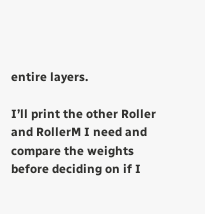entire layers.

I’ll print the other Roller and RollerM I need and compare the weights before deciding on if I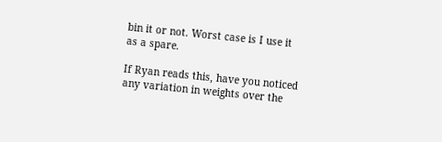bin it or not. Worst case is I use it as a spare.

If Ryan reads this, have you noticed any variation in weights over the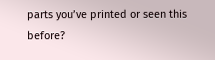parts you’ve printed or seen this before?